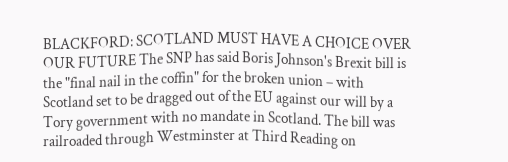BLACKFORD: SCOTLAND MUST HAVE A CHOICE OVER OUR FUTURE The SNP has said Boris Johnson's Brexit bill is the "final nail in the coffin" for the broken union – with Scotland set to be dragged out of the EU against our will by a Tory government with no mandate in Scotland. The bill was railroaded through Westminster at Third Reading on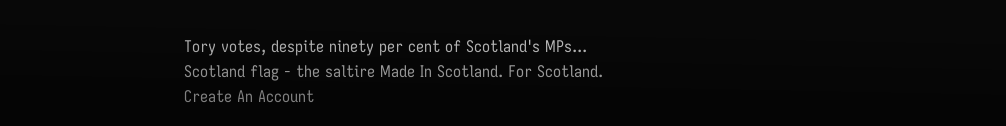Tory votes, despite ninety per cent of Scotland's MPs...
Scotland flag - the saltire Made In Scotland. For Scotland.
Create An Account